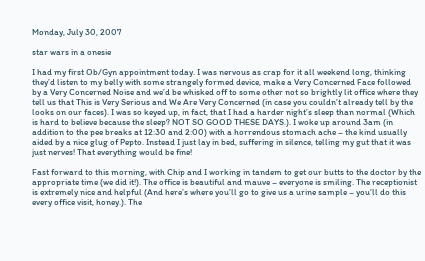Monday, July 30, 2007

star wars in a onesie

I had my first Ob/Gyn appointment today. I was nervous as crap for it all weekend long, thinking they’d listen to my belly with some strangely formed device, make a Very Concerned Face followed by a Very Concerned Noise and we’d be whisked off to some other not so brightly lit office where they tell us that This is Very Serious and We Are Very Concerned (in case you couldn’t already tell by the looks on our faces). I was so keyed up, in fact, that I had a harder night’s sleep than normal (Which is hard to believe because the sleep? NOT SO GOOD THESE DAYS.). I woke up around 3am (in addition to the pee breaks at 12:30 and 2:00) with a horrendous stomach ache – the kind usually aided by a nice glug of Pepto. Instead I just lay in bed, suffering in silence, telling my gut that it was just nerves! That everything would be fine!

Fast forward to this morning, with Chip and I working in tandem to get our butts to the doctor by the appropriate time (we did it!). The office is beautiful and mauve – everyone is smiling. The receptionist is extremely nice and helpful (And here’s where you’ll go to give us a urine sample – you’ll do this every office visit, honey.). The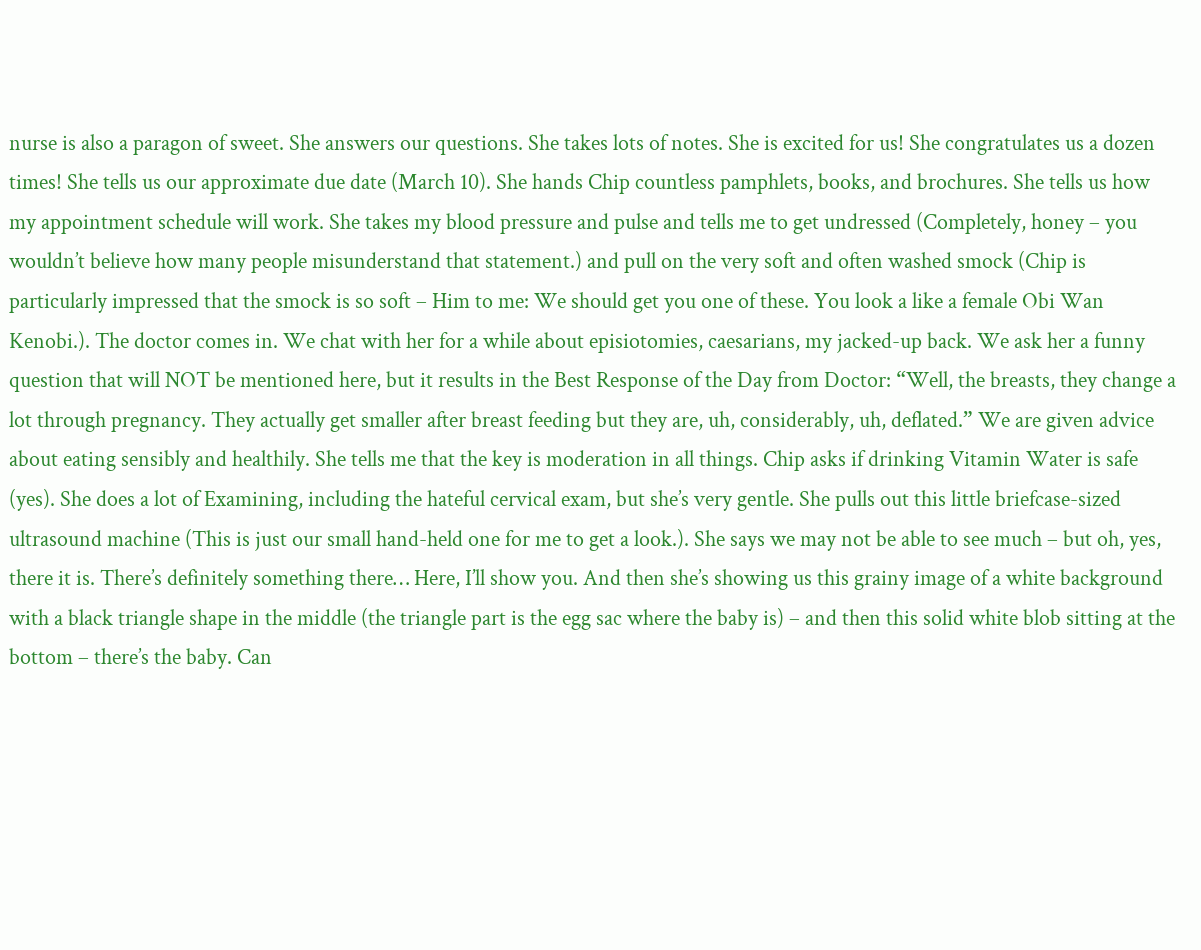nurse is also a paragon of sweet. She answers our questions. She takes lots of notes. She is excited for us! She congratulates us a dozen times! She tells us our approximate due date (March 10). She hands Chip countless pamphlets, books, and brochures. She tells us how my appointment schedule will work. She takes my blood pressure and pulse and tells me to get undressed (Completely, honey – you wouldn’t believe how many people misunderstand that statement.) and pull on the very soft and often washed smock (Chip is particularly impressed that the smock is so soft – Him to me: We should get you one of these. You look a like a female Obi Wan Kenobi.). The doctor comes in. We chat with her for a while about episiotomies, caesarians, my jacked-up back. We ask her a funny question that will NOT be mentioned here, but it results in the Best Response of the Day from Doctor: “Well, the breasts, they change a lot through pregnancy. They actually get smaller after breast feeding but they are, uh, considerably, uh, deflated.” We are given advice about eating sensibly and healthily. She tells me that the key is moderation in all things. Chip asks if drinking Vitamin Water is safe (yes). She does a lot of Examining, including the hateful cervical exam, but she’s very gentle. She pulls out this little briefcase-sized ultrasound machine (This is just our small hand-held one for me to get a look.). She says we may not be able to see much – but oh, yes, there it is. There’s definitely something there… Here, I’ll show you. And then she’s showing us this grainy image of a white background with a black triangle shape in the middle (the triangle part is the egg sac where the baby is) – and then this solid white blob sitting at the bottom – there’s the baby. Can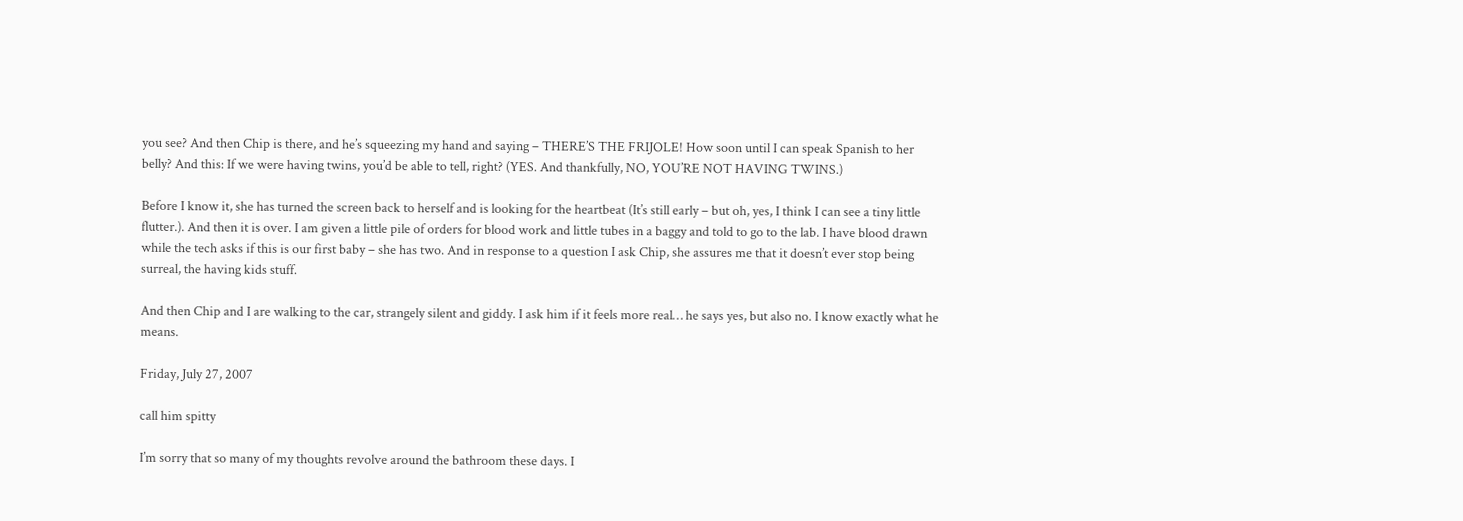you see? And then Chip is there, and he’s squeezing my hand and saying – THERE’S THE FRIJOLE! How soon until I can speak Spanish to her belly? And this: If we were having twins, you’d be able to tell, right? (YES. And thankfully, NO, YOU’RE NOT HAVING TWINS.)

Before I know it, she has turned the screen back to herself and is looking for the heartbeat (It’s still early – but oh, yes, I think I can see a tiny little flutter.). And then it is over. I am given a little pile of orders for blood work and little tubes in a baggy and told to go to the lab. I have blood drawn while the tech asks if this is our first baby – she has two. And in response to a question I ask Chip, she assures me that it doesn’t ever stop being surreal, the having kids stuff.

And then Chip and I are walking to the car, strangely silent and giddy. I ask him if it feels more real… he says yes, but also no. I know exactly what he means.

Friday, July 27, 2007

call him spitty

I’m sorry that so many of my thoughts revolve around the bathroom these days. I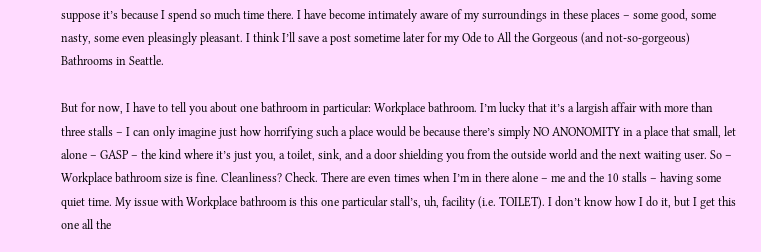suppose it’s because I spend so much time there. I have become intimately aware of my surroundings in these places – some good, some nasty, some even pleasingly pleasant. I think I’ll save a post sometime later for my Ode to All the Gorgeous (and not-so-gorgeous) Bathrooms in Seattle.

But for now, I have to tell you about one bathroom in particular: Workplace bathroom. I’m lucky that it’s a largish affair with more than three stalls – I can only imagine just how horrifying such a place would be because there’s simply NO ANONOMITY in a place that small, let alone – GASP – the kind where it’s just you, a toilet, sink, and a door shielding you from the outside world and the next waiting user. So – Workplace bathroom size is fine. Cleanliness? Check. There are even times when I’m in there alone – me and the 10 stalls – having some quiet time. My issue with Workplace bathroom is this one particular stall’s, uh, facility (i.e. TOILET). I don’t know how I do it, but I get this one all the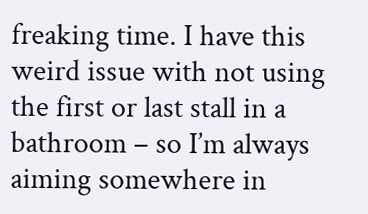freaking time. I have this weird issue with not using the first or last stall in a bathroom – so I’m always aiming somewhere in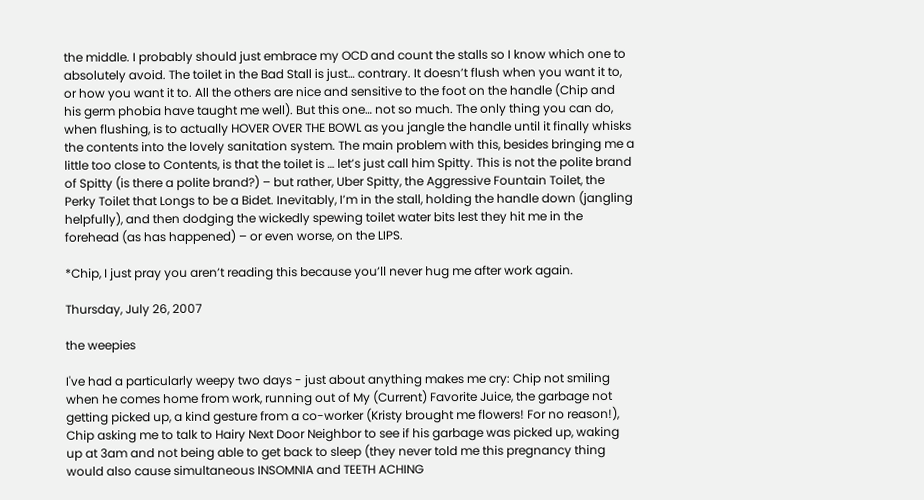the middle. I probably should just embrace my OCD and count the stalls so I know which one to absolutely avoid. The toilet in the Bad Stall is just… contrary. It doesn’t flush when you want it to, or how you want it to. All the others are nice and sensitive to the foot on the handle (Chip and his germ phobia have taught me well). But this one… not so much. The only thing you can do, when flushing, is to actually HOVER OVER THE BOWL as you jangle the handle until it finally whisks the contents into the lovely sanitation system. The main problem with this, besides bringing me a little too close to Contents, is that the toilet is … let’s just call him Spitty. This is not the polite brand of Spitty (is there a polite brand?) – but rather, Uber Spitty, the Aggressive Fountain Toilet, the Perky Toilet that Longs to be a Bidet. Inevitably, I’m in the stall, holding the handle down (jangling helpfully), and then dodging the wickedly spewing toilet water bits lest they hit me in the forehead (as has happened) – or even worse, on the LIPS.

*Chip, I just pray you aren’t reading this because you’ll never hug me after work again.

Thursday, July 26, 2007

the weepies

I've had a particularly weepy two days - just about anything makes me cry: Chip not smiling when he comes home from work, running out of My (Current) Favorite Juice, the garbage not getting picked up, a kind gesture from a co-worker (Kristy brought me flowers! For no reason!), Chip asking me to talk to Hairy Next Door Neighbor to see if his garbage was picked up, waking up at 3am and not being able to get back to sleep (they never told me this pregnancy thing would also cause simultaneous INSOMNIA and TEETH ACHING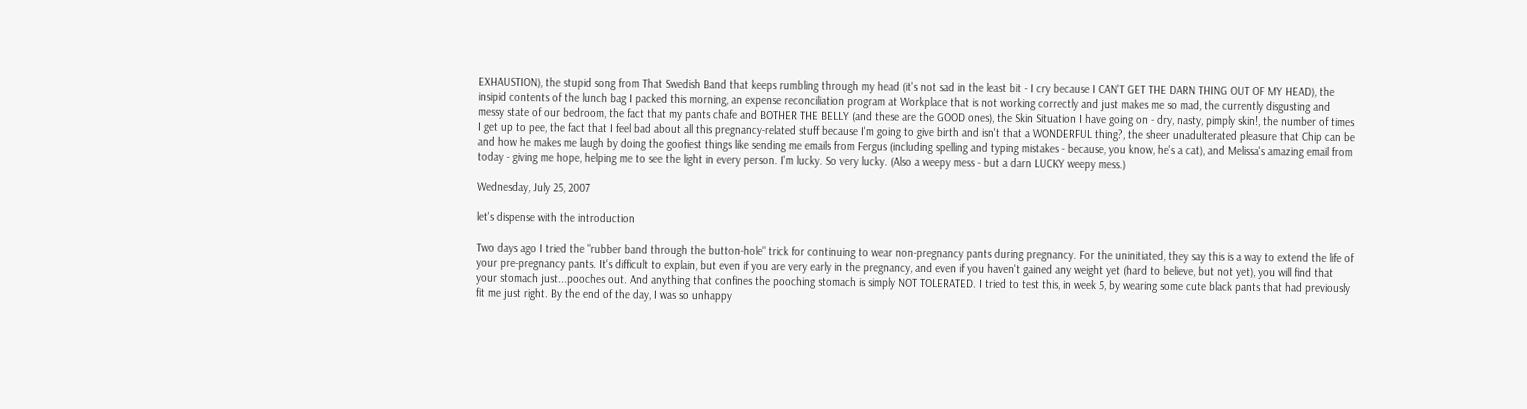EXHAUSTION), the stupid song from That Swedish Band that keeps rumbling through my head (it's not sad in the least bit - I cry because I CAN'T GET THE DARN THING OUT OF MY HEAD), the insipid contents of the lunch bag I packed this morning, an expense reconciliation program at Workplace that is not working correctly and just makes me so mad, the currently disgusting and messy state of our bedroom, the fact that my pants chafe and BOTHER THE BELLY (and these are the GOOD ones), the Skin Situation I have going on - dry, nasty, pimply skin!, the number of times I get up to pee, the fact that I feel bad about all this pregnancy-related stuff because I'm going to give birth and isn't that a WONDERFUL thing?, the sheer unadulterated pleasure that Chip can be and how he makes me laugh by doing the goofiest things like sending me emails from Fergus (including spelling and typing mistakes - because, you know, he's a cat), and Melissa's amazing email from today - giving me hope, helping me to see the light in every person. I'm lucky. So very lucky. (Also a weepy mess - but a darn LUCKY weepy mess.)

Wednesday, July 25, 2007

let's dispense with the introduction

Two days ago I tried the "rubber band through the button-hole" trick for continuing to wear non-pregnancy pants during pregnancy. For the uninitiated, they say this is a way to extend the life of your pre-pregnancy pants. It's difficult to explain, but even if you are very early in the pregnancy, and even if you haven't gained any weight yet (hard to believe, but not yet), you will find that your stomach just...pooches out. And anything that confines the pooching stomach is simply NOT TOLERATED. I tried to test this, in week 5, by wearing some cute black pants that had previously fit me just right. By the end of the day, I was so unhappy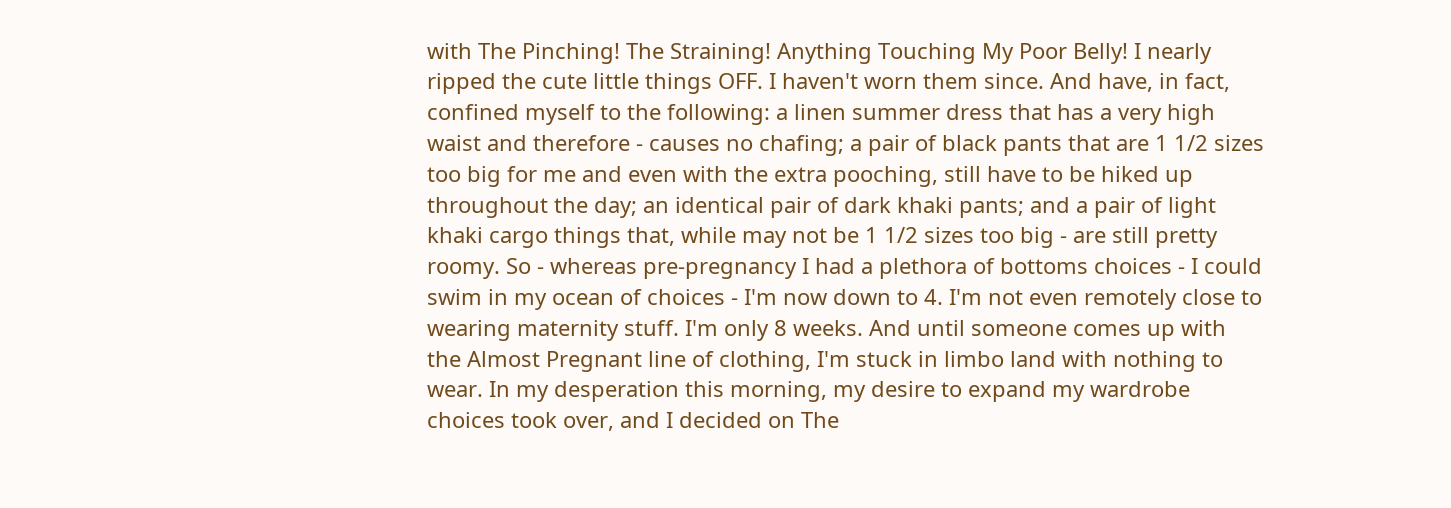with The Pinching! The Straining! Anything Touching My Poor Belly! I nearly ripped the cute little things OFF. I haven't worn them since. And have, in fact, confined myself to the following: a linen summer dress that has a very high waist and therefore - causes no chafing; a pair of black pants that are 1 1/2 sizes too big for me and even with the extra pooching, still have to be hiked up throughout the day; an identical pair of dark khaki pants; and a pair of light khaki cargo things that, while may not be 1 1/2 sizes too big - are still pretty roomy. So - whereas pre-pregnancy I had a plethora of bottoms choices - I could swim in my ocean of choices - I'm now down to 4. I'm not even remotely close to wearing maternity stuff. I'm only 8 weeks. And until someone comes up with the Almost Pregnant line of clothing, I'm stuck in limbo land with nothing to wear. In my desperation this morning, my desire to expand my wardrobe choices took over, and I decided on The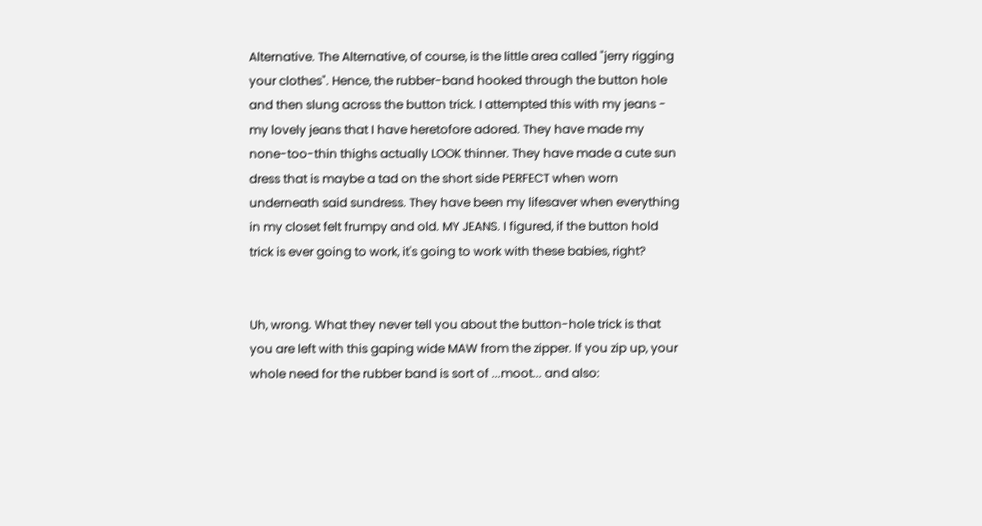Alternative. The Alternative, of course, is the little area called "jerry rigging your clothes". Hence, the rubber-band hooked through the button hole and then slung across the button trick. I attempted this with my jeans - my lovely jeans that I have heretofore adored. They have made my none-too-thin thighs actually LOOK thinner. They have made a cute sun dress that is maybe a tad on the short side PERFECT when worn underneath said sundress. They have been my lifesaver when everything in my closet felt frumpy and old. MY JEANS. I figured, if the button hold trick is ever going to work, it's going to work with these babies, right?


Uh, wrong. What they never tell you about the button-hole trick is that you are left with this gaping wide MAW from the zipper. If you zip up, your whole need for the rubber band is sort of ...moot... and also: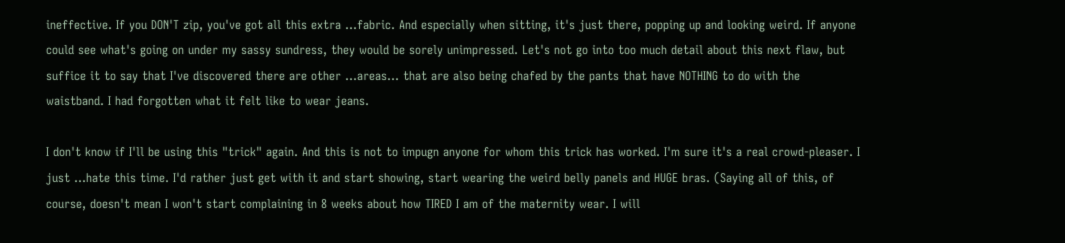ineffective. If you DON'T zip, you've got all this extra ...fabric. And especially when sitting, it's just there, popping up and looking weird. If anyone could see what's going on under my sassy sundress, they would be sorely unimpressed. Let's not go into too much detail about this next flaw, but suffice it to say that I've discovered there are other ...areas... that are also being chafed by the pants that have NOTHING to do with the waistband. I had forgotten what it felt like to wear jeans.

I don't know if I'll be using this "trick" again. And this is not to impugn anyone for whom this trick has worked. I'm sure it's a real crowd-pleaser. I just ...hate this time. I'd rather just get with it and start showing, start wearing the weird belly panels and HUGE bras. (Saying all of this, of course, doesn't mean I won't start complaining in 8 weeks about how TIRED I am of the maternity wear. I will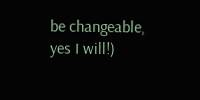be changeable, yes I will!)